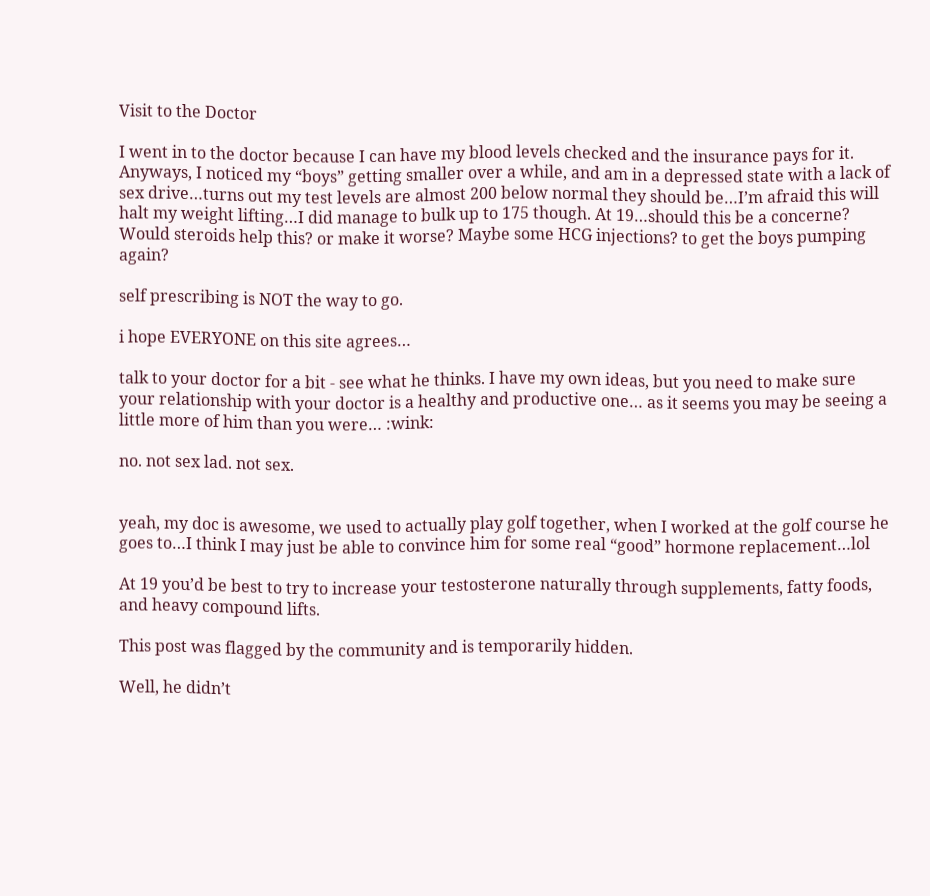Visit to the Doctor

I went in to the doctor because I can have my blood levels checked and the insurance pays for it. Anyways, I noticed my “boys” getting smaller over a while, and am in a depressed state with a lack of sex drive…turns out my test levels are almost 200 below normal they should be…I’m afraid this will halt my weight lifting…I did manage to bulk up to 175 though. At 19…should this be a concerne? Would steroids help this? or make it worse? Maybe some HCG injections? to get the boys pumping again?

self prescribing is NOT the way to go.

i hope EVERYONE on this site agrees…

talk to your doctor for a bit - see what he thinks. I have my own ideas, but you need to make sure your relationship with your doctor is a healthy and productive one… as it seems you may be seeing a little more of him than you were… :wink:

no. not sex lad. not sex.


yeah, my doc is awesome, we used to actually play golf together, when I worked at the golf course he goes to…I think I may just be able to convince him for some real “good” hormone replacement…lol

At 19 you’d be best to try to increase your testosterone naturally through supplements, fatty foods, and heavy compound lifts.

This post was flagged by the community and is temporarily hidden.

Well, he didn’t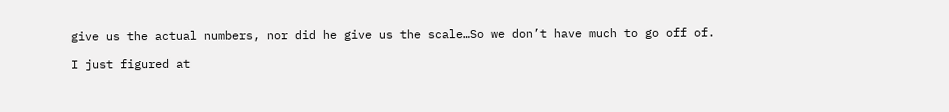give us the actual numbers, nor did he give us the scale…So we don’t have much to go off of.

I just figured at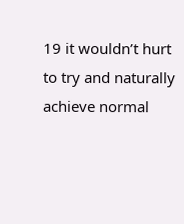19 it wouldn’t hurt to try and naturally achieve normal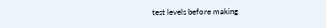test levels before making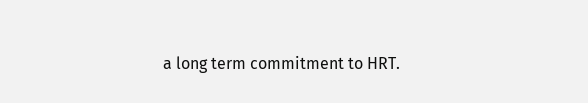a long term commitment to HRT.